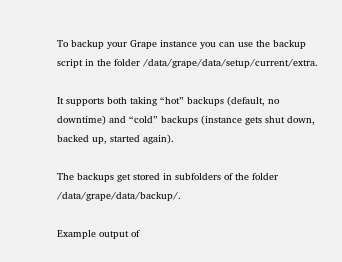To backup your Grape instance you can use the backup script in the folder /data/grape/data/setup/current/extra.

It supports both taking “hot” backups (default, no downtime) and “cold” backups (instance gets shut down, backed up, started again).

The backups get stored in subfolders of the folder /data/grape/data/backup/.

Example output of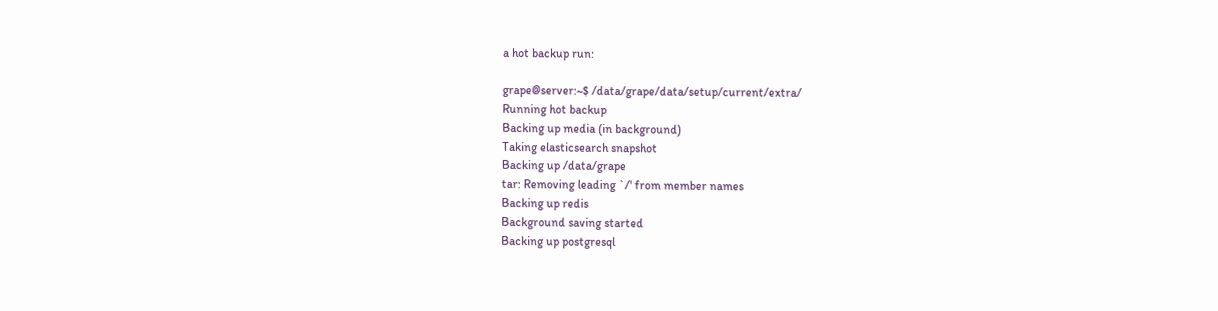a hot backup run:

grape@server:~$ /data/grape/data/setup/current/extra/
Running hot backup
Backing up media (in background)
Taking elasticsearch snapshot
Backing up /data/grape
tar: Removing leading `/' from member names
Backing up redis
Background saving started
Backing up postgresql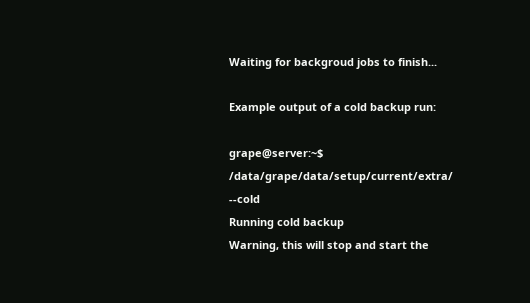Waiting for backgroud jobs to finish...

Example output of a cold backup run:

grape@server:~$ /data/grape/data/setup/current/extra/ --cold
Running cold backup
Warning, this will stop and start the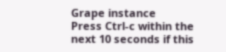Grape instance
Press Ctrl-c within the next 10 seconds if this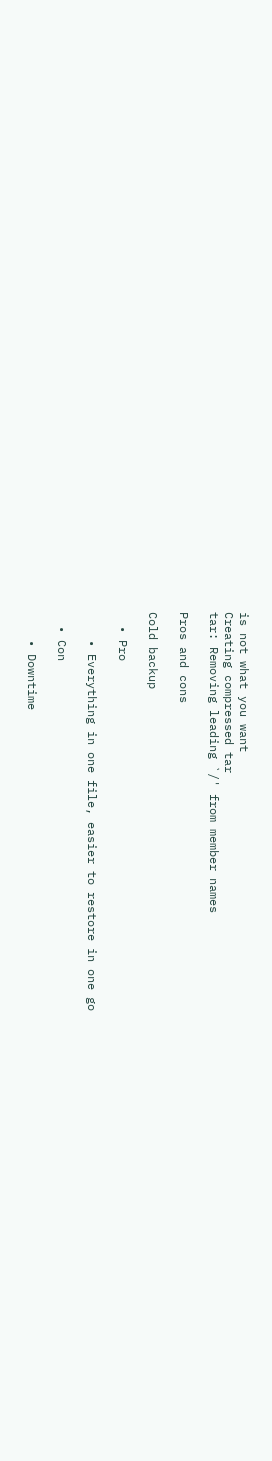is not what you want
Creating compressed tar
tar: Removing leading `/' from member names

Pros and cons

Cold backup

  • Pro

    • Everything in one file, easier to restore in one go

  • Con

    • Downtime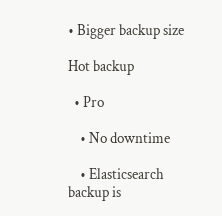• Bigger backup size

Hot backup

  • Pro

    • No downtime

    • Elasticsearch backup is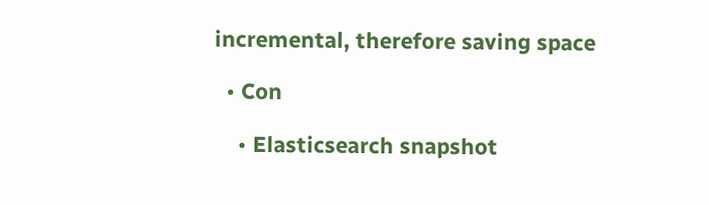incremental, therefore saving space

  • Con

    • Elasticsearch snapshot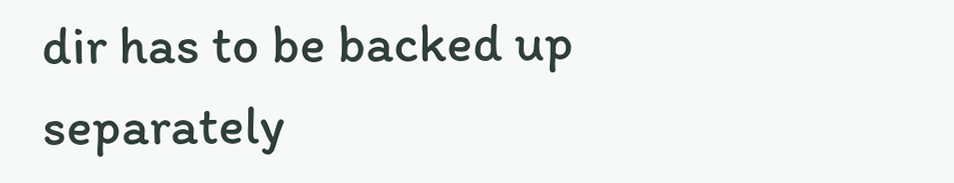dir has to be backed up separately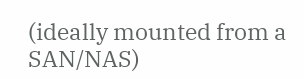(ideally mounted from a SAN/NAS)